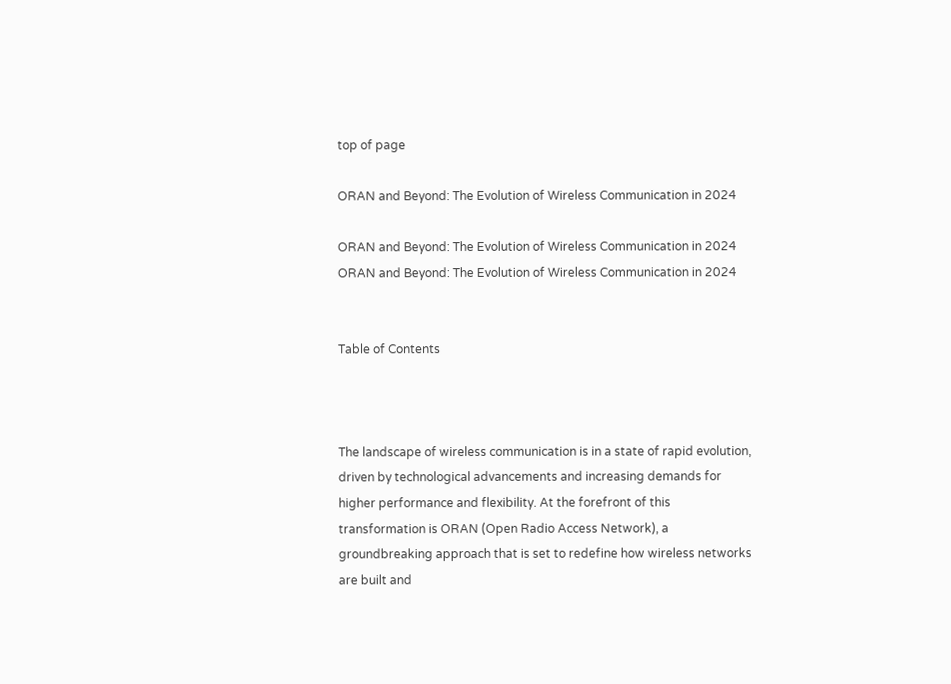top of page

ORAN and Beyond: The Evolution of Wireless Communication in 2024

ORAN and Beyond: The Evolution of Wireless Communication in 2024
ORAN and Beyond: The Evolution of Wireless Communication in 2024


Table of Contents



The landscape of wireless communication is in a state of rapid evolution, driven by technological advancements and increasing demands for higher performance and flexibility. At the forefront of this transformation is ORAN (Open Radio Access Network), a groundbreaking approach that is set to redefine how wireless networks are built and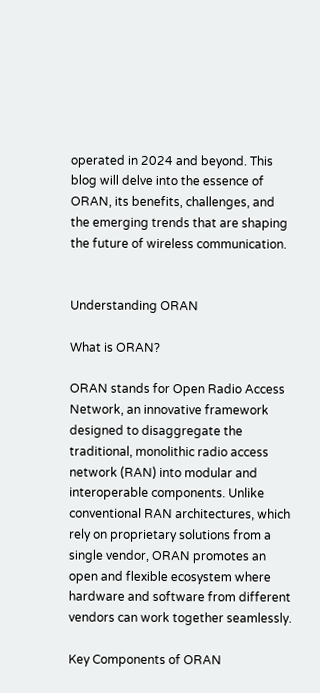operated in 2024 and beyond. This blog will delve into the essence of ORAN, its benefits, challenges, and the emerging trends that are shaping the future of wireless communication.


Understanding ORAN

What is ORAN?

ORAN stands for Open Radio Access Network, an innovative framework designed to disaggregate the traditional, monolithic radio access network (RAN) into modular and interoperable components. Unlike conventional RAN architectures, which rely on proprietary solutions from a single vendor, ORAN promotes an open and flexible ecosystem where hardware and software from different vendors can work together seamlessly.

Key Components of ORAN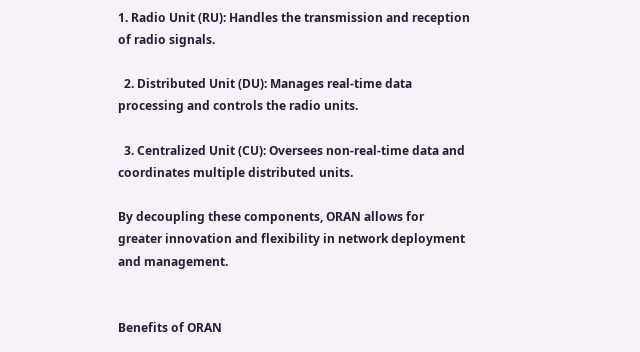1. Radio Unit (RU): Handles the transmission and reception of radio signals.

  2. Distributed Unit (DU): Manages real-time data processing and controls the radio units.

  3. Centralized Unit (CU): Oversees non-real-time data and coordinates multiple distributed units.

By decoupling these components, ORAN allows for greater innovation and flexibility in network deployment and management.


Benefits of ORAN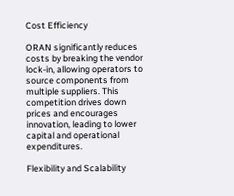Cost Efficiency

ORAN significantly reduces costs by breaking the vendor lock-in, allowing operators to source components from multiple suppliers. This competition drives down prices and encourages innovation, leading to lower capital and operational expenditures.

Flexibility and Scalability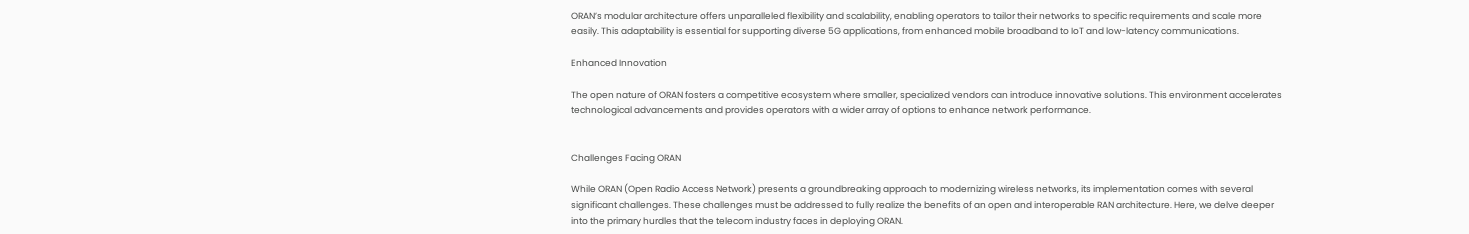ORAN’s modular architecture offers unparalleled flexibility and scalability, enabling operators to tailor their networks to specific requirements and scale more easily. This adaptability is essential for supporting diverse 5G applications, from enhanced mobile broadband to IoT and low-latency communications.

Enhanced Innovation

The open nature of ORAN fosters a competitive ecosystem where smaller, specialized vendors can introduce innovative solutions. This environment accelerates technological advancements and provides operators with a wider array of options to enhance network performance.


Challenges Facing ORAN

While ORAN (Open Radio Access Network) presents a groundbreaking approach to modernizing wireless networks, its implementation comes with several significant challenges. These challenges must be addressed to fully realize the benefits of an open and interoperable RAN architecture. Here, we delve deeper into the primary hurdles that the telecom industry faces in deploying ORAN.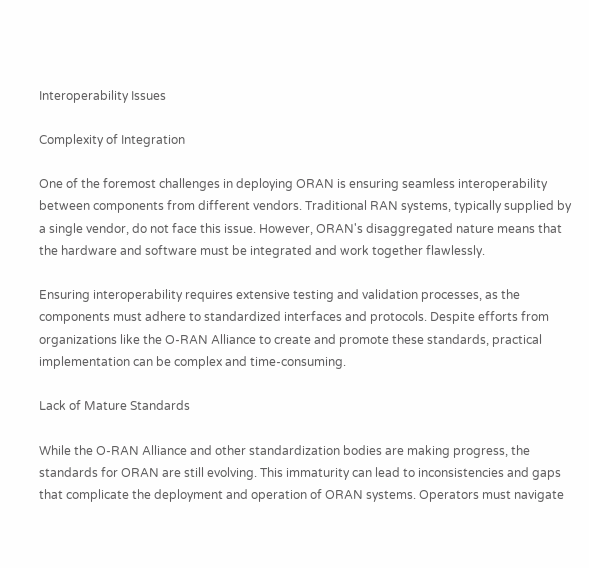Interoperability Issues

Complexity of Integration

One of the foremost challenges in deploying ORAN is ensuring seamless interoperability between components from different vendors. Traditional RAN systems, typically supplied by a single vendor, do not face this issue. However, ORAN's disaggregated nature means that the hardware and software must be integrated and work together flawlessly.

Ensuring interoperability requires extensive testing and validation processes, as the components must adhere to standardized interfaces and protocols. Despite efforts from organizations like the O-RAN Alliance to create and promote these standards, practical implementation can be complex and time-consuming.

Lack of Mature Standards

While the O-RAN Alliance and other standardization bodies are making progress, the standards for ORAN are still evolving. This immaturity can lead to inconsistencies and gaps that complicate the deployment and operation of ORAN systems. Operators must navigate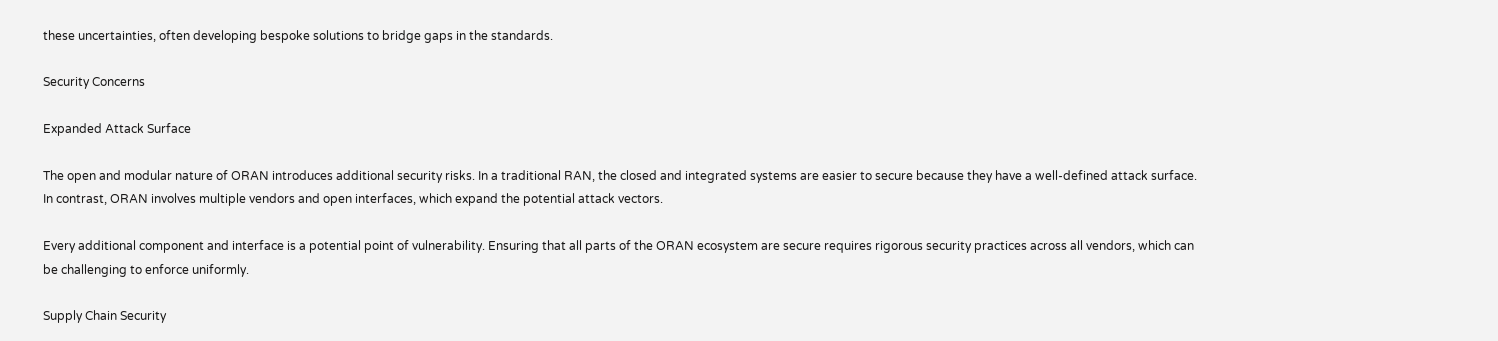these uncertainties, often developing bespoke solutions to bridge gaps in the standards.

Security Concerns

Expanded Attack Surface

The open and modular nature of ORAN introduces additional security risks. In a traditional RAN, the closed and integrated systems are easier to secure because they have a well-defined attack surface. In contrast, ORAN involves multiple vendors and open interfaces, which expand the potential attack vectors.

Every additional component and interface is a potential point of vulnerability. Ensuring that all parts of the ORAN ecosystem are secure requires rigorous security practices across all vendors, which can be challenging to enforce uniformly.

Supply Chain Security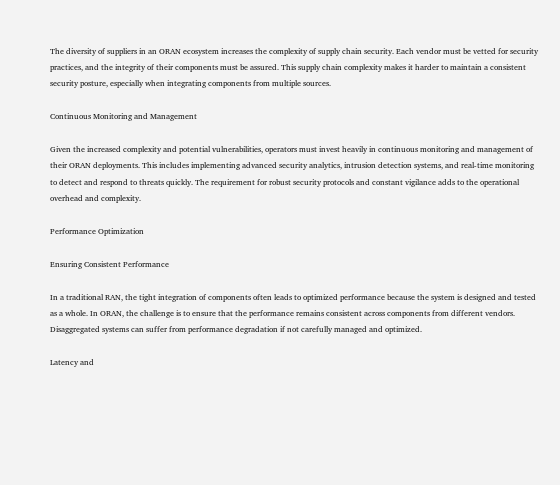The diversity of suppliers in an ORAN ecosystem increases the complexity of supply chain security. Each vendor must be vetted for security practices, and the integrity of their components must be assured. This supply chain complexity makes it harder to maintain a consistent security posture, especially when integrating components from multiple sources.

Continuous Monitoring and Management

Given the increased complexity and potential vulnerabilities, operators must invest heavily in continuous monitoring and management of their ORAN deployments. This includes implementing advanced security analytics, intrusion detection systems, and real-time monitoring to detect and respond to threats quickly. The requirement for robust security protocols and constant vigilance adds to the operational overhead and complexity.

Performance Optimization

Ensuring Consistent Performance

In a traditional RAN, the tight integration of components often leads to optimized performance because the system is designed and tested as a whole. In ORAN, the challenge is to ensure that the performance remains consistent across components from different vendors. Disaggregated systems can suffer from performance degradation if not carefully managed and optimized.

Latency and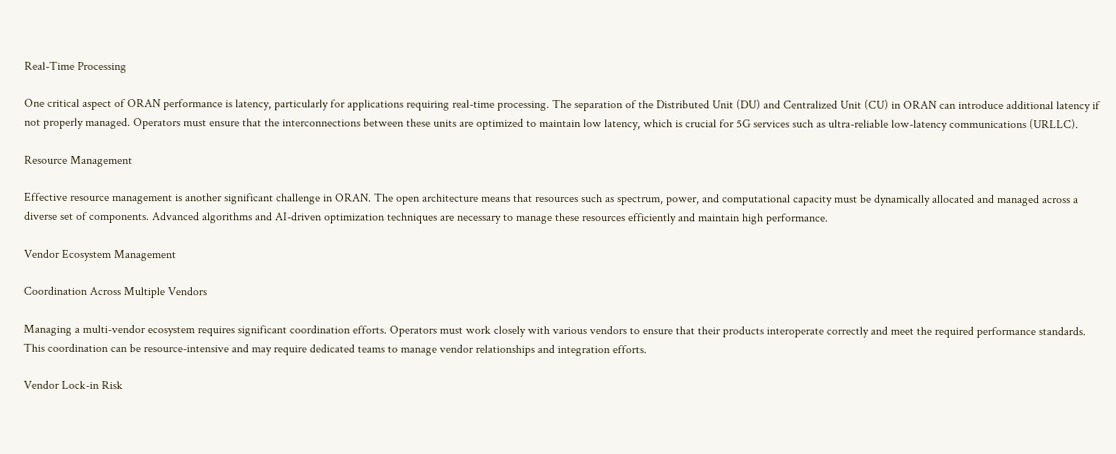Real-Time Processing

One critical aspect of ORAN performance is latency, particularly for applications requiring real-time processing. The separation of the Distributed Unit (DU) and Centralized Unit (CU) in ORAN can introduce additional latency if not properly managed. Operators must ensure that the interconnections between these units are optimized to maintain low latency, which is crucial for 5G services such as ultra-reliable low-latency communications (URLLC).

Resource Management

Effective resource management is another significant challenge in ORAN. The open architecture means that resources such as spectrum, power, and computational capacity must be dynamically allocated and managed across a diverse set of components. Advanced algorithms and AI-driven optimization techniques are necessary to manage these resources efficiently and maintain high performance.

Vendor Ecosystem Management

Coordination Across Multiple Vendors

Managing a multi-vendor ecosystem requires significant coordination efforts. Operators must work closely with various vendors to ensure that their products interoperate correctly and meet the required performance standards. This coordination can be resource-intensive and may require dedicated teams to manage vendor relationships and integration efforts.

Vendor Lock-in Risk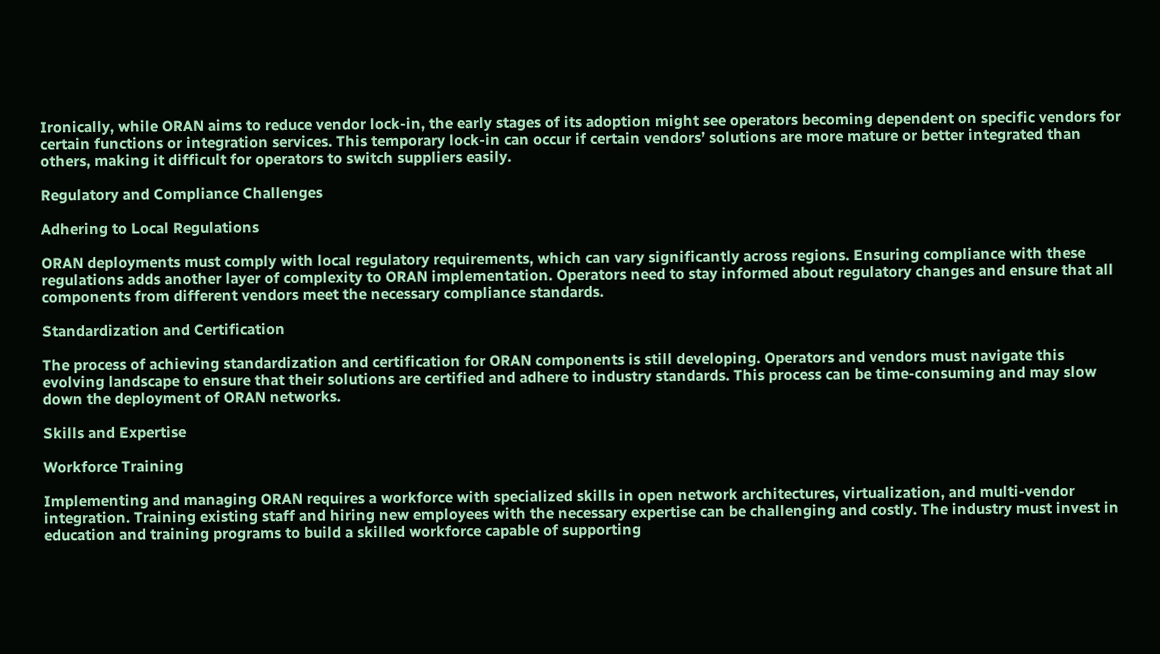Ironically, while ORAN aims to reduce vendor lock-in, the early stages of its adoption might see operators becoming dependent on specific vendors for certain functions or integration services. This temporary lock-in can occur if certain vendors’ solutions are more mature or better integrated than others, making it difficult for operators to switch suppliers easily.

Regulatory and Compliance Challenges

Adhering to Local Regulations

ORAN deployments must comply with local regulatory requirements, which can vary significantly across regions. Ensuring compliance with these regulations adds another layer of complexity to ORAN implementation. Operators need to stay informed about regulatory changes and ensure that all components from different vendors meet the necessary compliance standards.

Standardization and Certification

The process of achieving standardization and certification for ORAN components is still developing. Operators and vendors must navigate this evolving landscape to ensure that their solutions are certified and adhere to industry standards. This process can be time-consuming and may slow down the deployment of ORAN networks.

Skills and Expertise

Workforce Training

Implementing and managing ORAN requires a workforce with specialized skills in open network architectures, virtualization, and multi-vendor integration. Training existing staff and hiring new employees with the necessary expertise can be challenging and costly. The industry must invest in education and training programs to build a skilled workforce capable of supporting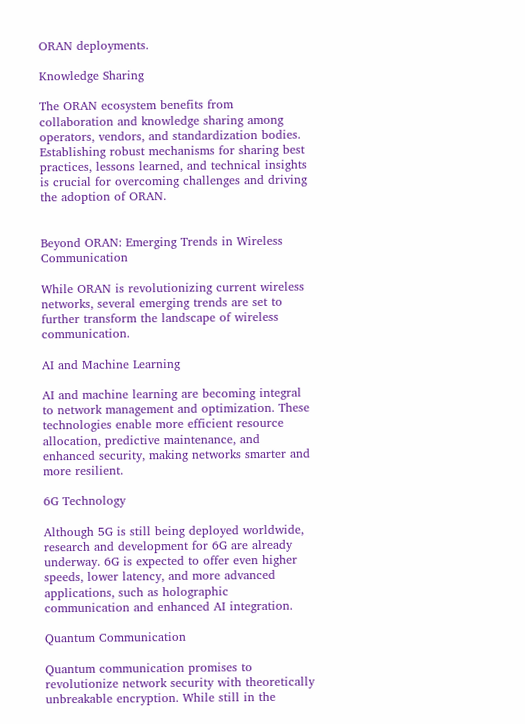ORAN deployments.

Knowledge Sharing

The ORAN ecosystem benefits from collaboration and knowledge sharing among operators, vendors, and standardization bodies. Establishing robust mechanisms for sharing best practices, lessons learned, and technical insights is crucial for overcoming challenges and driving the adoption of ORAN.


Beyond ORAN: Emerging Trends in Wireless Communication

While ORAN is revolutionizing current wireless networks, several emerging trends are set to further transform the landscape of wireless communication.

AI and Machine Learning

AI and machine learning are becoming integral to network management and optimization. These technologies enable more efficient resource allocation, predictive maintenance, and enhanced security, making networks smarter and more resilient.

6G Technology

Although 5G is still being deployed worldwide, research and development for 6G are already underway. 6G is expected to offer even higher speeds, lower latency, and more advanced applications, such as holographic communication and enhanced AI integration.

Quantum Communication

Quantum communication promises to revolutionize network security with theoretically unbreakable encryption. While still in the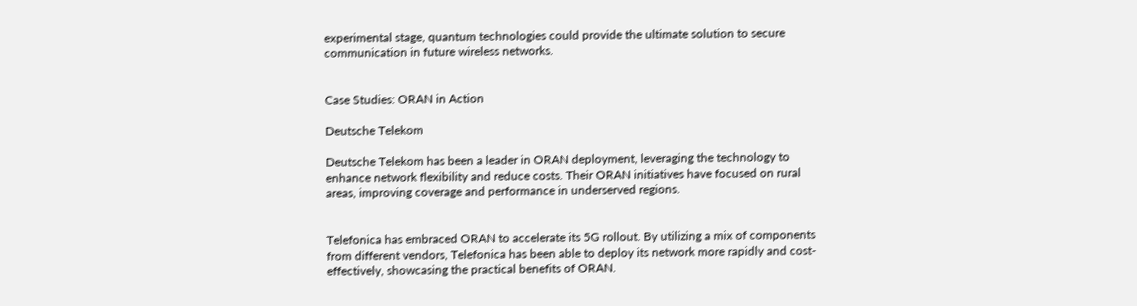experimental stage, quantum technologies could provide the ultimate solution to secure communication in future wireless networks.


Case Studies: ORAN in Action

Deutsche Telekom

Deutsche Telekom has been a leader in ORAN deployment, leveraging the technology to enhance network flexibility and reduce costs. Their ORAN initiatives have focused on rural areas, improving coverage and performance in underserved regions.


Telefonica has embraced ORAN to accelerate its 5G rollout. By utilizing a mix of components from different vendors, Telefonica has been able to deploy its network more rapidly and cost-effectively, showcasing the practical benefits of ORAN.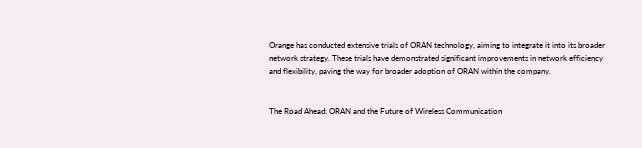Orange has conducted extensive trials of ORAN technology, aiming to integrate it into its broader network strategy. These trials have demonstrated significant improvements in network efficiency and flexibility, paving the way for broader adoption of ORAN within the company.


The Road Ahead: ORAN and the Future of Wireless Communication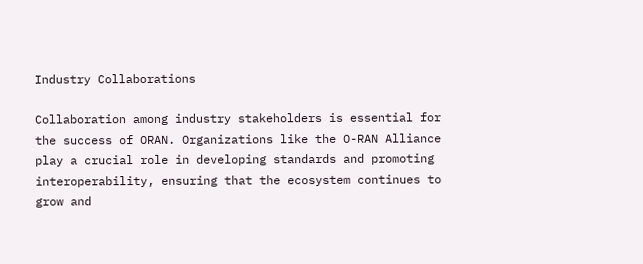Industry Collaborations

Collaboration among industry stakeholders is essential for the success of ORAN. Organizations like the O-RAN Alliance play a crucial role in developing standards and promoting interoperability, ensuring that the ecosystem continues to grow and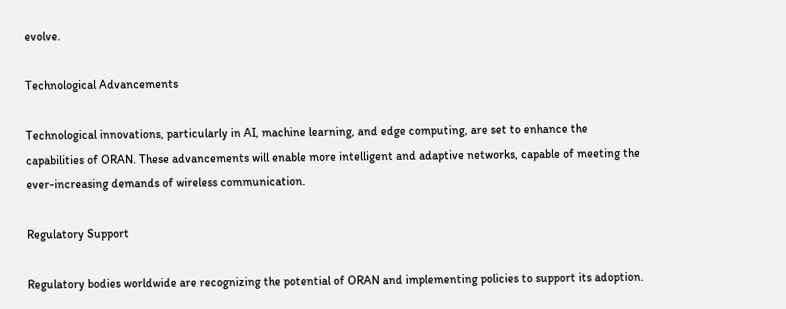evolve.

Technological Advancements

Technological innovations, particularly in AI, machine learning, and edge computing, are set to enhance the capabilities of ORAN. These advancements will enable more intelligent and adaptive networks, capable of meeting the ever-increasing demands of wireless communication.

Regulatory Support

Regulatory bodies worldwide are recognizing the potential of ORAN and implementing policies to support its adoption.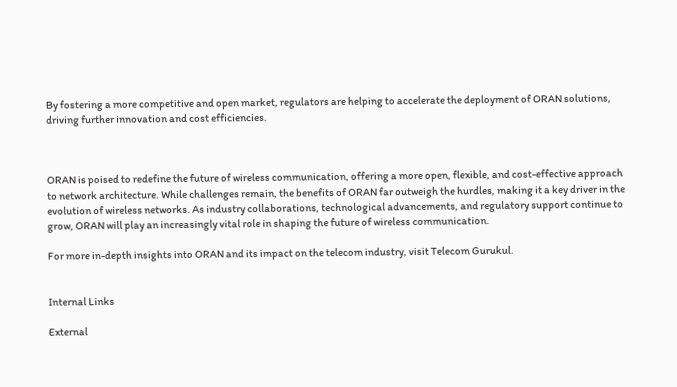By fostering a more competitive and open market, regulators are helping to accelerate the deployment of ORAN solutions, driving further innovation and cost efficiencies.



ORAN is poised to redefine the future of wireless communication, offering a more open, flexible, and cost-effective approach to network architecture. While challenges remain, the benefits of ORAN far outweigh the hurdles, making it a key driver in the evolution of wireless networks. As industry collaborations, technological advancements, and regulatory support continue to grow, ORAN will play an increasingly vital role in shaping the future of wireless communication.

For more in-depth insights into ORAN and its impact on the telecom industry, visit Telecom Gurukul.


Internal Links

External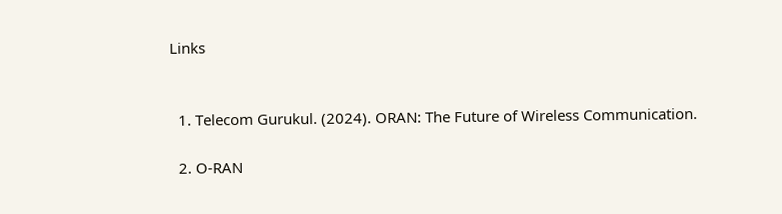Links


  1. Telecom Gurukul. (2024). ORAN: The Future of Wireless Communication.

  2. O-RAN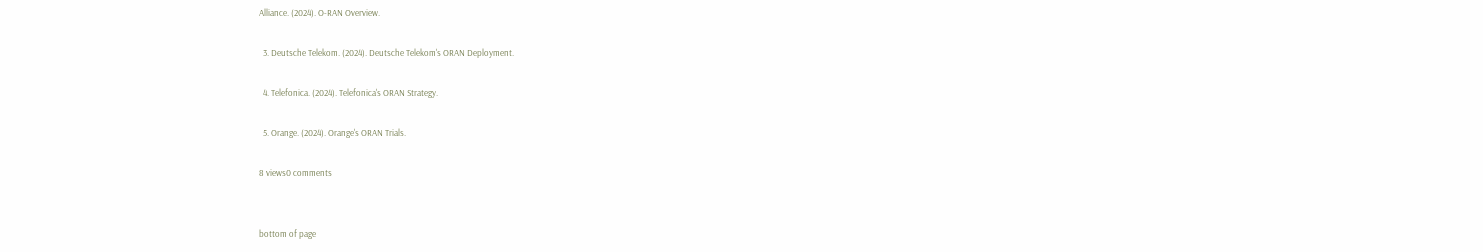Alliance. (2024). O-RAN Overview.

  3. Deutsche Telekom. (2024). Deutsche Telekom's ORAN Deployment.

  4. Telefonica. (2024). Telefonica's ORAN Strategy.

  5. Orange. (2024). Orange's ORAN Trials.

8 views0 comments


bottom of page